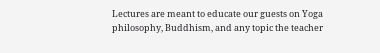Lectures are meant to educate our guests on Yoga philosophy, Buddhism, and any topic the teacher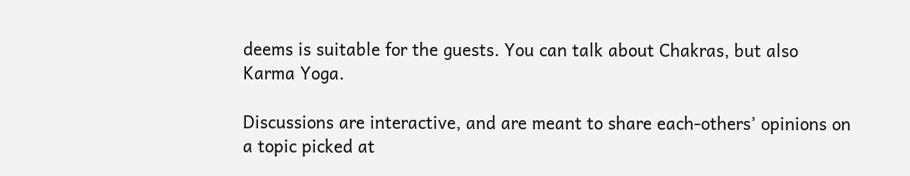deems is suitable for the guests. You can talk about Chakras, but also Karma Yoga.

Discussions are interactive, and are meant to share each-others’ opinions on a topic picked at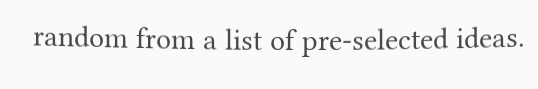random from a list of pre-selected ideas.